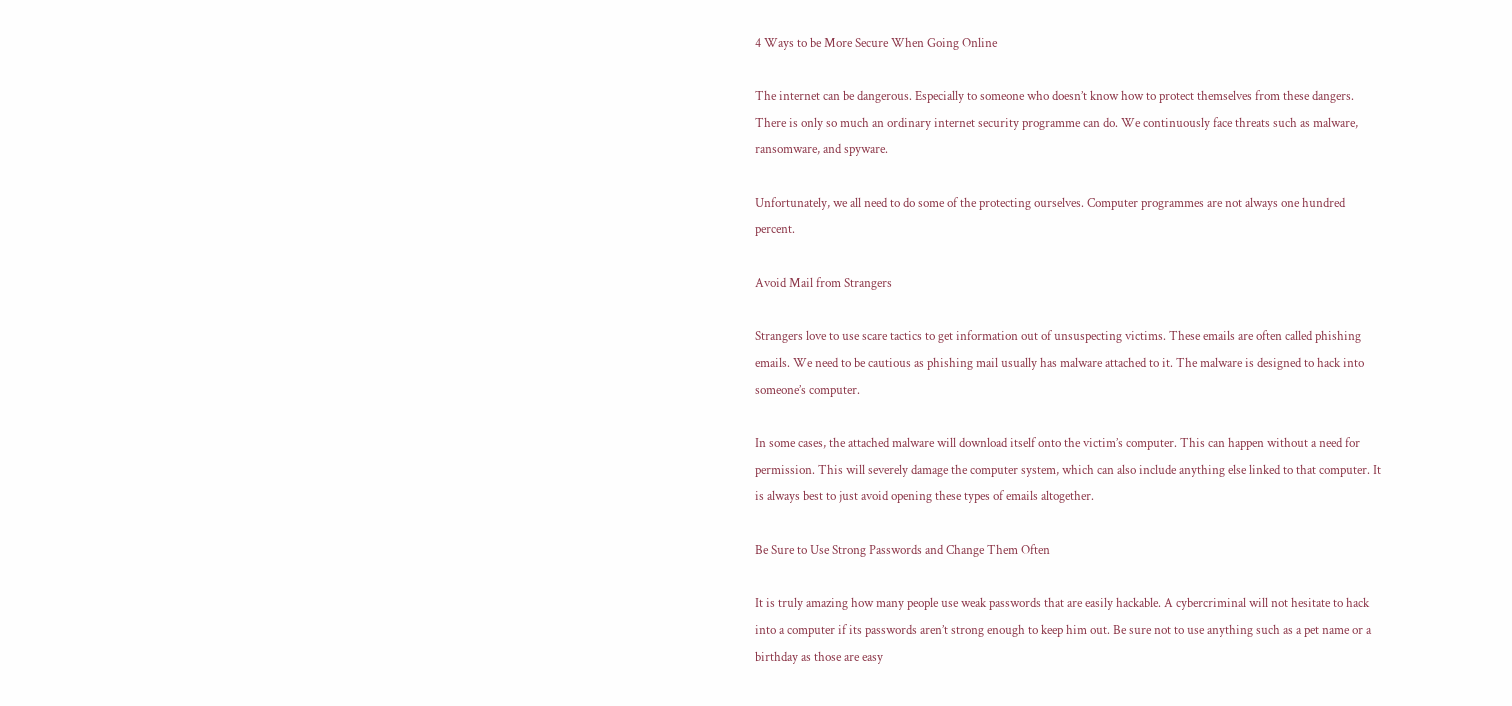4 Ways to be More Secure When Going Online

The internet can be dangerous. Especially to someone who doesn’t know how to protect themselves from these dangers. There is only so much an ordinary internet security programme can do. We continuously face threats such as malware, ransomware, and spyware.

Unfortunately, we all need to do some of the protecting ourselves. Computer programmes are not always one hundred percent.

Avoid Mail from Strangers

Strangers love to use scare tactics to get information out of unsuspecting victims. These emails are often called phishing emails. We need to be cautious as phishing mail usually has malware attached to it. The malware is designed to hack into someone’s computer.

In some cases, the attached malware will download itself onto the victim’s computer. This can happen without a need for permission. This will severely damage the computer system, which can also include anything else linked to that computer. It is always best to just avoid opening these types of emails altogether.

Be Sure to Use Strong Passwords and Change Them Often

It is truly amazing how many people use weak passwords that are easily hackable. A cybercriminal will not hesitate to hack into a computer if its passwords aren’t strong enough to keep him out. Be sure not to use anything such as a pet name or a birthday as those are easy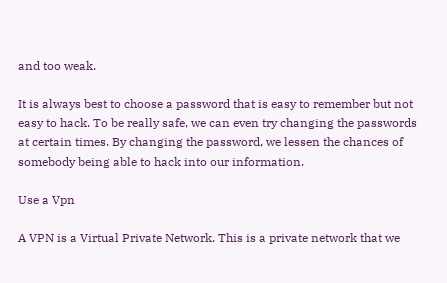and too weak.

It is always best to choose a password that is easy to remember but not easy to hack. To be really safe, we can even try changing the passwords at certain times. By changing the password, we lessen the chances of somebody being able to hack into our information.

Use a Vpn

A VPN is a Virtual Private Network. This is a private network that we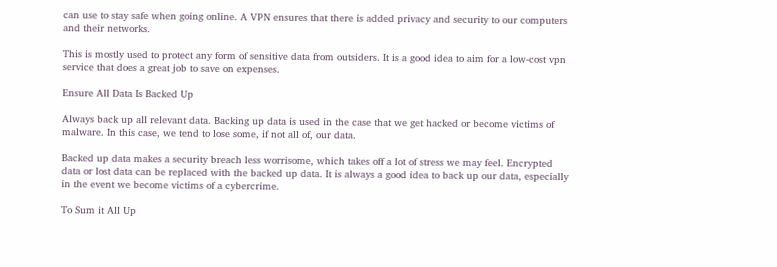can use to stay safe when going online. A VPN ensures that there is added privacy and security to our computers and their networks.

This is mostly used to protect any form of sensitive data from outsiders. It is a good idea to aim for a low-cost vpn service that does a great job to save on expenses.

Ensure All Data Is Backed Up

Always back up all relevant data. Backing up data is used in the case that we get hacked or become victims of malware. In this case, we tend to lose some, if not all of, our data.

Backed up data makes a security breach less worrisome, which takes off a lot of stress we may feel. Encrypted data or lost data can be replaced with the backed up data. It is always a good idea to back up our data, especially in the event we become victims of a cybercrime.

To Sum it All Up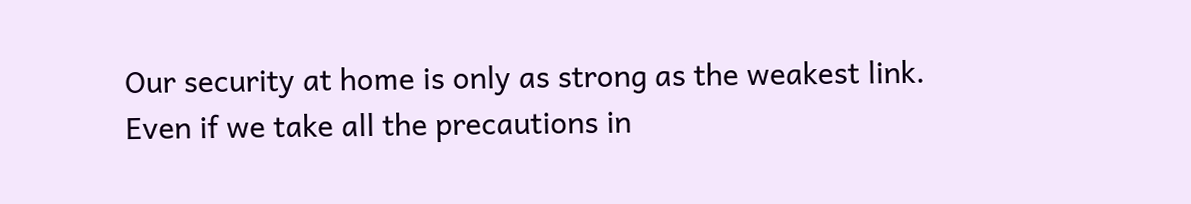Our security at home is only as strong as the weakest link. Even if we take all the precautions in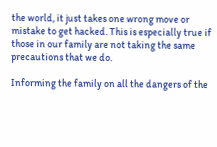the world, it just takes one wrong move or mistake to get hacked. This is especially true if those in our family are not taking the same precautions that we do.

Informing the family on all the dangers of the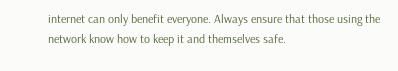internet can only benefit everyone. Always ensure that those using the network know how to keep it and themselves safe.